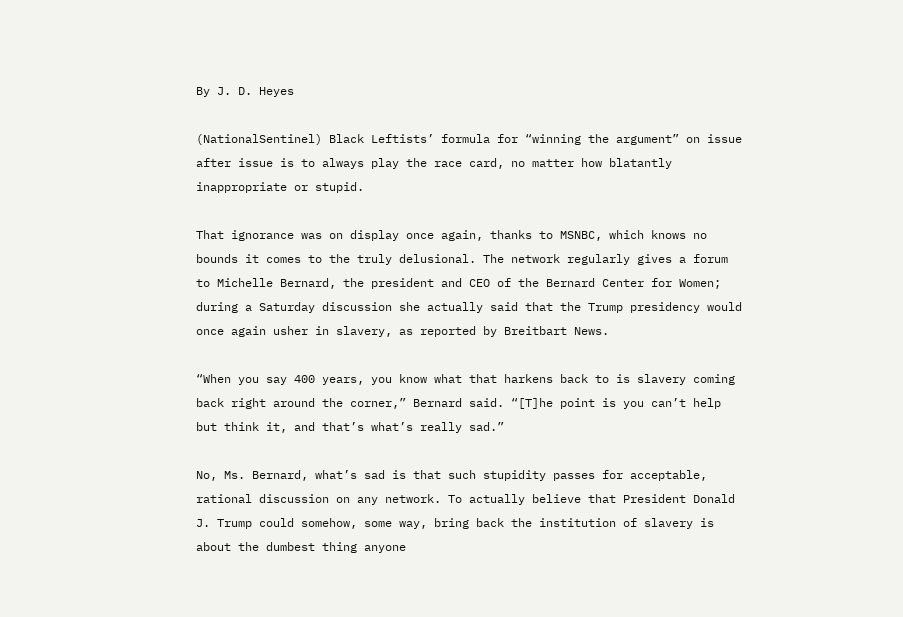By J. D. Heyes

(NationalSentinel) Black Leftists’ formula for “winning the argument” on issue after issue is to always play the race card, no matter how blatantly inappropriate or stupid.

That ignorance was on display once again, thanks to MSNBC, which knows no bounds it comes to the truly delusional. The network regularly gives a forum to Michelle Bernard, the president and CEO of the Bernard Center for Women; during a Saturday discussion she actually said that the Trump presidency would once again usher in slavery, as reported by Breitbart News.

“When you say 400 years, you know what that harkens back to is slavery coming back right around the corner,” Bernard said. “[T]he point is you can’t help but think it, and that’s what’s really sad.”

No, Ms. Bernard, what’s sad is that such stupidity passes for acceptable, rational discussion on any network. To actually believe that President Donald J. Trump could somehow, some way, bring back the institution of slavery is about the dumbest thing anyone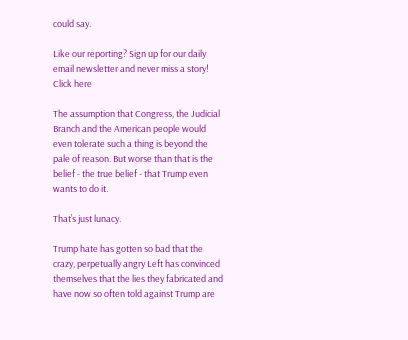could say.

Like our reporting? Sign up for our daily email newsletter and never miss a story! Click here

The assumption that Congress, the Judicial Branch and the American people would even tolerate such a thing is beyond the pale of reason. But worse than that is the belief - the true belief - that Trump even wants to do it.

That’s just lunacy.

Trump hate has gotten so bad that the crazy, perpetually angry Left has convinced themselves that the lies they fabricated and have now so often told against Trump are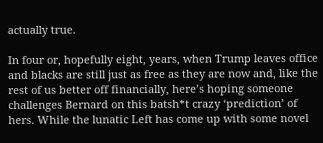actually true.

In four or, hopefully eight, years, when Trump leaves office and blacks are still just as free as they are now and, like the rest of us better off financially, here’s hoping someone challenges Bernard on this batsh*t crazy ‘prediction’ of hers. While the lunatic Left has come up with some novel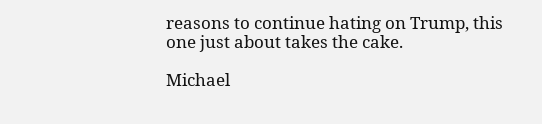reasons to continue hating on Trump, this one just about takes the cake.

Michael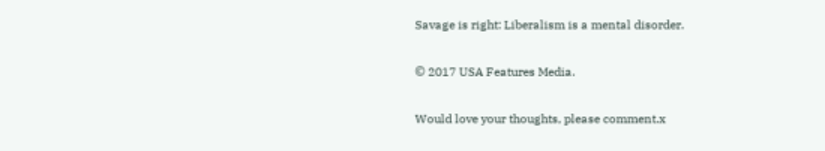Savage is right: Liberalism is a mental disorder.

© 2017 USA Features Media.

Would love your thoughts, please comment.x